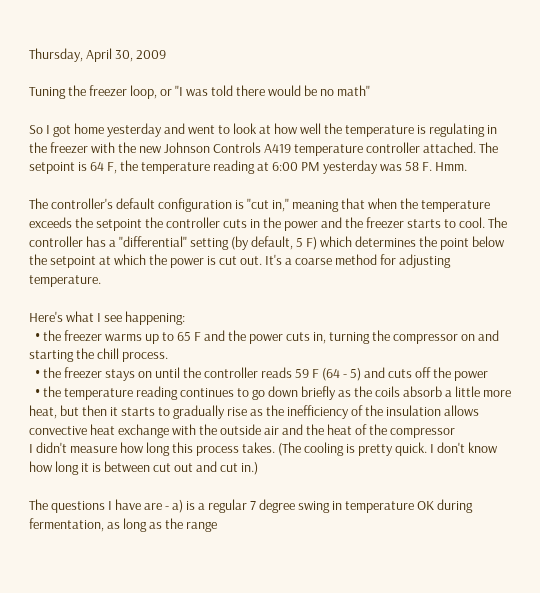Thursday, April 30, 2009

Tuning the freezer loop, or "I was told there would be no math"

So I got home yesterday and went to look at how well the temperature is regulating in the freezer with the new Johnson Controls A419 temperature controller attached. The setpoint is 64 F, the temperature reading at 6:00 PM yesterday was 58 F. Hmm.

The controller's default configuration is "cut in," meaning that when the temperature exceeds the setpoint the controller cuts in the power and the freezer starts to cool. The controller has a "differential" setting (by default, 5 F) which determines the point below the setpoint at which the power is cut out. It's a coarse method for adjusting temperature.

Here's what I see happening:
  • the freezer warms up to 65 F and the power cuts in, turning the compressor on and starting the chill process.
  • the freezer stays on until the controller reads 59 F (64 - 5) and cuts off the power
  • the temperature reading continues to go down briefly as the coils absorb a little more heat, but then it starts to gradually rise as the inefficiency of the insulation allows convective heat exchange with the outside air and the heat of the compressor
I didn't measure how long this process takes. (The cooling is pretty quick. I don't know how long it is between cut out and cut in.)

The questions I have are - a) is a regular 7 degree swing in temperature OK during fermentation, as long as the range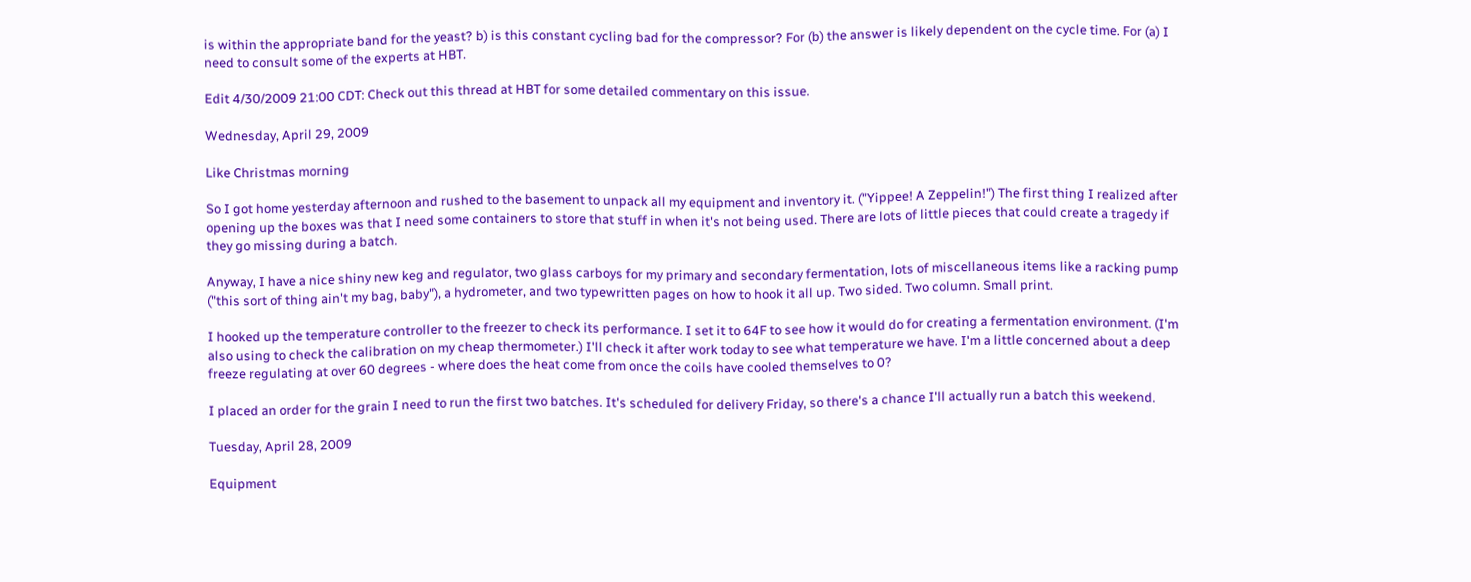is within the appropriate band for the yeast? b) is this constant cycling bad for the compressor? For (b) the answer is likely dependent on the cycle time. For (a) I need to consult some of the experts at HBT.

Edit 4/30/2009 21:00 CDT: Check out this thread at HBT for some detailed commentary on this issue.

Wednesday, April 29, 2009

Like Christmas morning

So I got home yesterday afternoon and rushed to the basement to unpack all my equipment and inventory it. ("Yippee! A Zeppelin!") The first thing I realized after opening up the boxes was that I need some containers to store that stuff in when it's not being used. There are lots of little pieces that could create a tragedy if they go missing during a batch.

Anyway, I have a nice shiny new keg and regulator, two glass carboys for my primary and secondary fermentation, lots of miscellaneous items like a racking pump ("this sort of thing ain't my bag, baby"), a hydrometer, and two typewritten pages on how to hook it all up. Two sided. Two column. Small print.

I hooked up the temperature controller to the freezer to check its performance. I set it to 64F to see how it would do for creating a fermentation environment. (I'm also using to check the calibration on my cheap thermometer.) I'll check it after work today to see what temperature we have. I'm a little concerned about a deep freeze regulating at over 60 degrees - where does the heat come from once the coils have cooled themselves to 0?

I placed an order for the grain I need to run the first two batches. It's scheduled for delivery Friday, so there's a chance I'll actually run a batch this weekend.

Tuesday, April 28, 2009

Equipment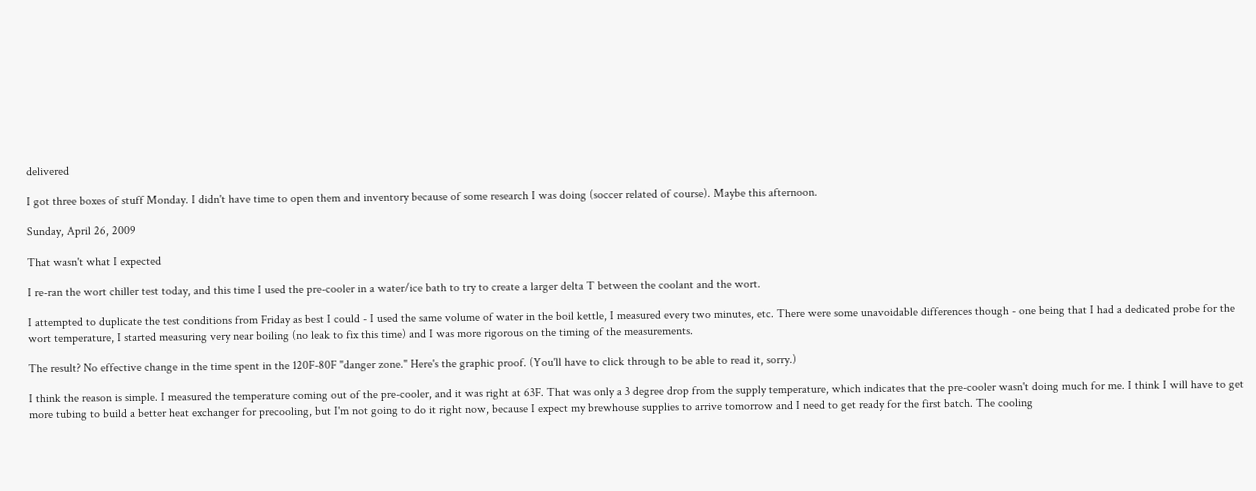delivered

I got three boxes of stuff Monday. I didn't have time to open them and inventory because of some research I was doing (soccer related of course). Maybe this afternoon.

Sunday, April 26, 2009

That wasn't what I expected

I re-ran the wort chiller test today, and this time I used the pre-cooler in a water/ice bath to try to create a larger delta T between the coolant and the wort.

I attempted to duplicate the test conditions from Friday as best I could - I used the same volume of water in the boil kettle, I measured every two minutes, etc. There were some unavoidable differences though - one being that I had a dedicated probe for the wort temperature, I started measuring very near boiling (no leak to fix this time) and I was more rigorous on the timing of the measurements.

The result? No effective change in the time spent in the 120F-80F "danger zone." Here's the graphic proof. (You'll have to click through to be able to read it, sorry.)

I think the reason is simple. I measured the temperature coming out of the pre-cooler, and it was right at 63F. That was only a 3 degree drop from the supply temperature, which indicates that the pre-cooler wasn't doing much for me. I think I will have to get more tubing to build a better heat exchanger for precooling, but I'm not going to do it right now, because I expect my brewhouse supplies to arrive tomorrow and I need to get ready for the first batch. The cooling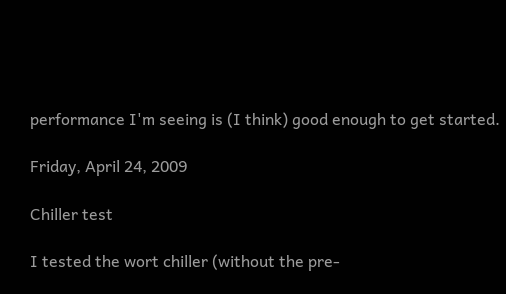performance I'm seeing is (I think) good enough to get started.

Friday, April 24, 2009

Chiller test

I tested the wort chiller (without the pre-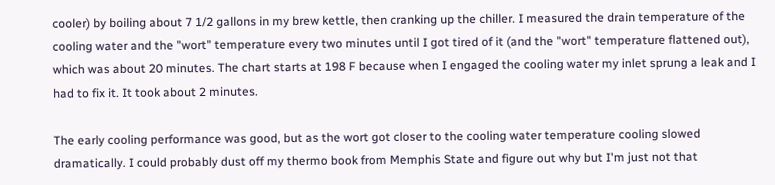cooler) by boiling about 7 1/2 gallons in my brew kettle, then cranking up the chiller. I measured the drain temperature of the cooling water and the "wort" temperature every two minutes until I got tired of it (and the "wort" temperature flattened out), which was about 20 minutes. The chart starts at 198 F because when I engaged the cooling water my inlet sprung a leak and I had to fix it. It took about 2 minutes.

The early cooling performance was good, but as the wort got closer to the cooling water temperature cooling slowed dramatically. I could probably dust off my thermo book from Memphis State and figure out why but I'm just not that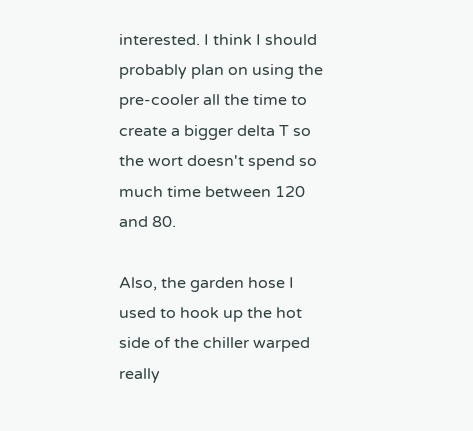interested. I think I should probably plan on using the pre-cooler all the time to create a bigger delta T so the wort doesn't spend so much time between 120 and 80.

Also, the garden hose I used to hook up the hot side of the chiller warped really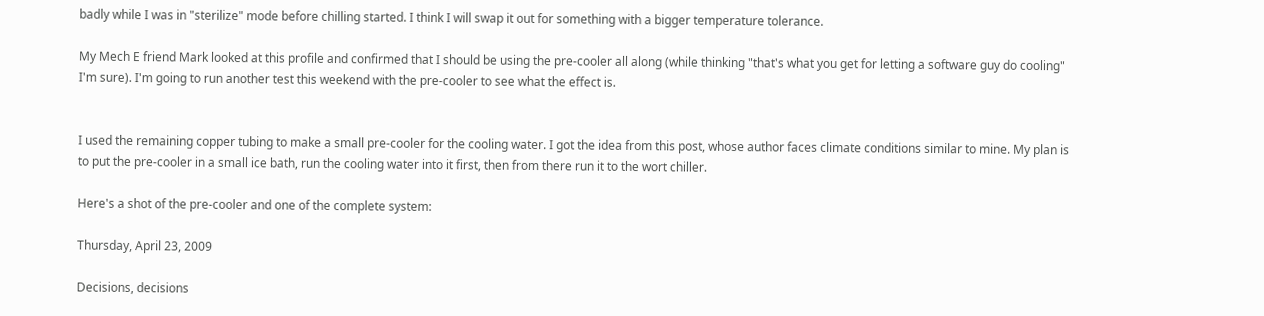badly while I was in "sterilize" mode before chilling started. I think I will swap it out for something with a bigger temperature tolerance.

My Mech E friend Mark looked at this profile and confirmed that I should be using the pre-cooler all along (while thinking "that's what you get for letting a software guy do cooling" I'm sure). I'm going to run another test this weekend with the pre-cooler to see what the effect is.


I used the remaining copper tubing to make a small pre-cooler for the cooling water. I got the idea from this post, whose author faces climate conditions similar to mine. My plan is to put the pre-cooler in a small ice bath, run the cooling water into it first, then from there run it to the wort chiller.

Here's a shot of the pre-cooler and one of the complete system:

Thursday, April 23, 2009

Decisions, decisions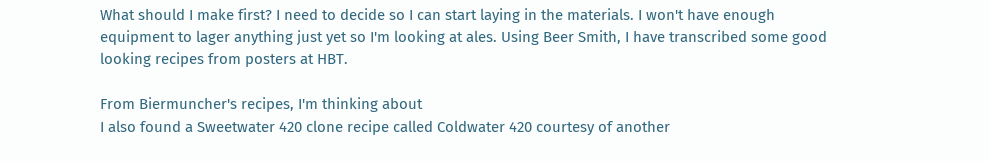What should I make first? I need to decide so I can start laying in the materials. I won't have enough equipment to lager anything just yet so I'm looking at ales. Using Beer Smith, I have transcribed some good looking recipes from posters at HBT.

From Biermuncher's recipes, I'm thinking about
I also found a Sweetwater 420 clone recipe called Coldwater 420 courtesy of another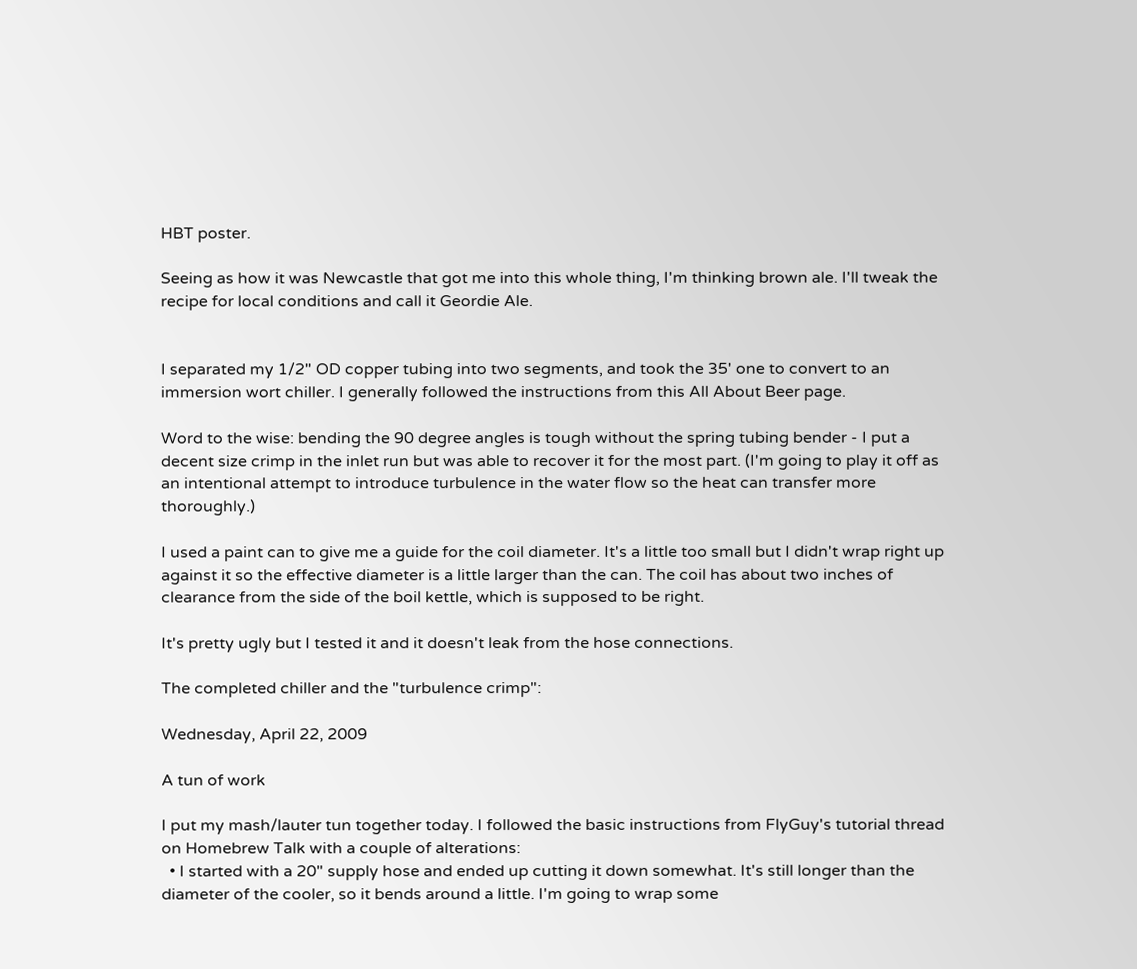HBT poster.

Seeing as how it was Newcastle that got me into this whole thing, I'm thinking brown ale. I'll tweak the recipe for local conditions and call it Geordie Ale.


I separated my 1/2" OD copper tubing into two segments, and took the 35' one to convert to an immersion wort chiller. I generally followed the instructions from this All About Beer page.

Word to the wise: bending the 90 degree angles is tough without the spring tubing bender - I put a decent size crimp in the inlet run but was able to recover it for the most part. (I'm going to play it off as an intentional attempt to introduce turbulence in the water flow so the heat can transfer more thoroughly.)

I used a paint can to give me a guide for the coil diameter. It's a little too small but I didn't wrap right up against it so the effective diameter is a little larger than the can. The coil has about two inches of clearance from the side of the boil kettle, which is supposed to be right.

It's pretty ugly but I tested it and it doesn't leak from the hose connections.

The completed chiller and the "turbulence crimp":

Wednesday, April 22, 2009

A tun of work

I put my mash/lauter tun together today. I followed the basic instructions from FlyGuy's tutorial thread on Homebrew Talk with a couple of alterations:
  • I started with a 20" supply hose and ended up cutting it down somewhat. It's still longer than the diameter of the cooler, so it bends around a little. I'm going to wrap some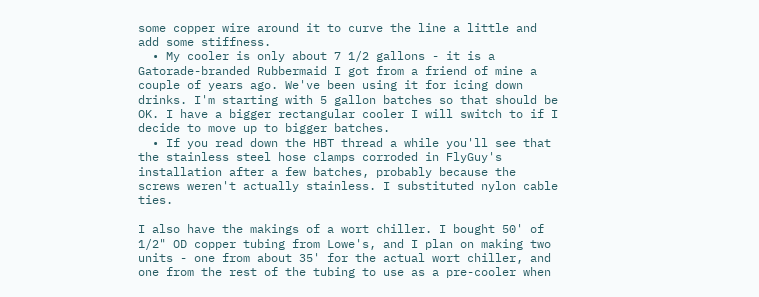some copper wire around it to curve the line a little and add some stiffness.
  • My cooler is only about 7 1/2 gallons - it is a Gatorade-branded Rubbermaid I got from a friend of mine a couple of years ago. We've been using it for icing down drinks. I'm starting with 5 gallon batches so that should be OK. I have a bigger rectangular cooler I will switch to if I decide to move up to bigger batches.
  • If you read down the HBT thread a while you'll see that the stainless steel hose clamps corroded in FlyGuy's installation after a few batches, probably because the screws weren't actually stainless. I substituted nylon cable ties.

I also have the makings of a wort chiller. I bought 50' of 1/2" OD copper tubing from Lowe's, and I plan on making two units - one from about 35' for the actual wort chiller, and one from the rest of the tubing to use as a pre-cooler when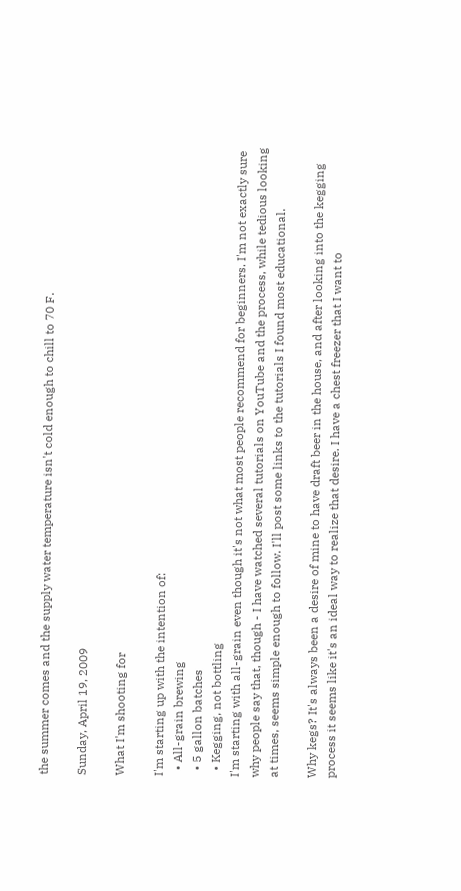the summer comes and the supply water temperature isn't cold enough to chill to 70 F.

Sunday, April 19, 2009

What I'm shooting for

I'm starting up with the intention of:
  • All-grain brewing
  • 5 gallon batches
  • Kegging, not bottling
I'm starting with all-grain even though it's not what most people recommend for beginners. I'm not exactly sure why people say that, though - I have watched several tutorials on YouTube and the process, while tedious looking at times, seems simple enough to follow. I'll post some links to the tutorials I found most educational.

Why kegs? It's always been a desire of mine to have draft beer in the house, and after looking into the kegging process it seems like it's an ideal way to realize that desire. I have a chest freezer that I want to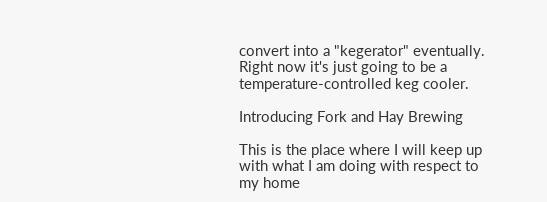convert into a "kegerator" eventually. Right now it's just going to be a temperature-controlled keg cooler.

Introducing Fork and Hay Brewing

This is the place where I will keep up with what I am doing with respect to my home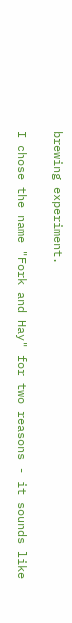brewing experiment.

I chose the name "Fork and Hay" for two reasons - it sounds like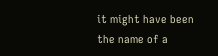it might have been the name of a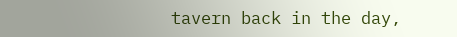tavern back in the day,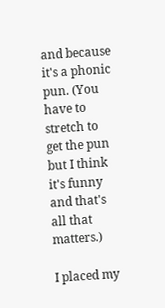and because it's a phonic pun. (You have to stretch to get the pun but I think it's funny and that's all that matters.)

I placed my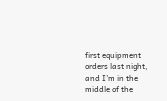first equipment orders last night, and I'm in the middle of the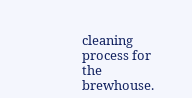cleaning process for the brewhouse.